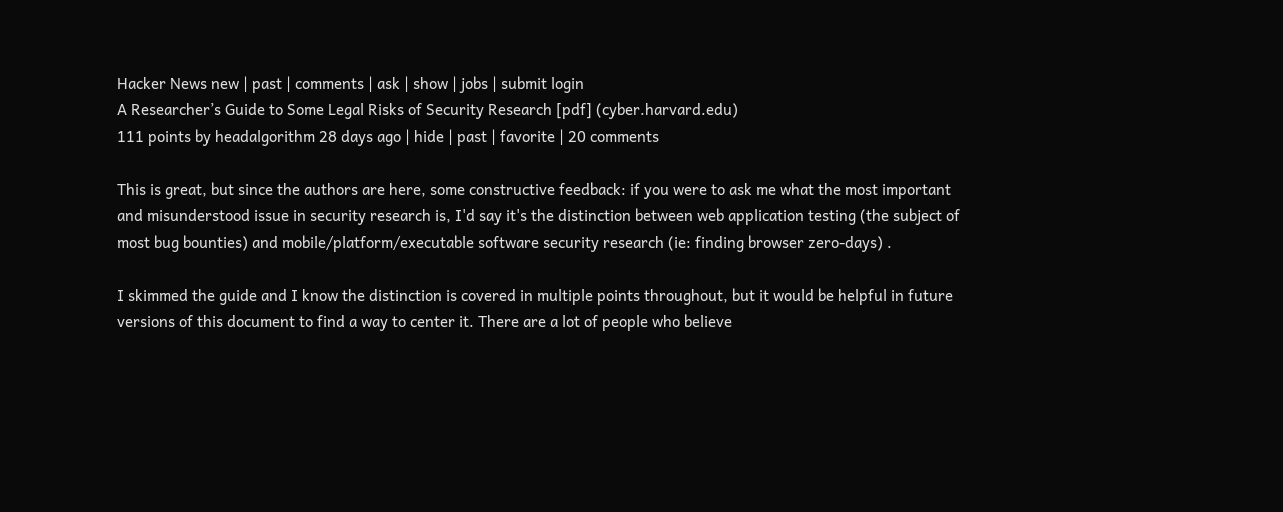Hacker News new | past | comments | ask | show | jobs | submit login
A Researcher’s Guide to Some Legal Risks of Security Research [pdf] (cyber.harvard.edu)
111 points by headalgorithm 28 days ago | hide | past | favorite | 20 comments

This is great, but since the authors are here, some constructive feedback: if you were to ask me what the most important and misunderstood issue in security research is, I'd say it's the distinction between web application testing (the subject of most bug bounties) and mobile/platform/executable software security research (ie: finding browser zero-days) .

I skimmed the guide and I know the distinction is covered in multiple points throughout, but it would be helpful in future versions of this document to find a way to center it. There are a lot of people who believe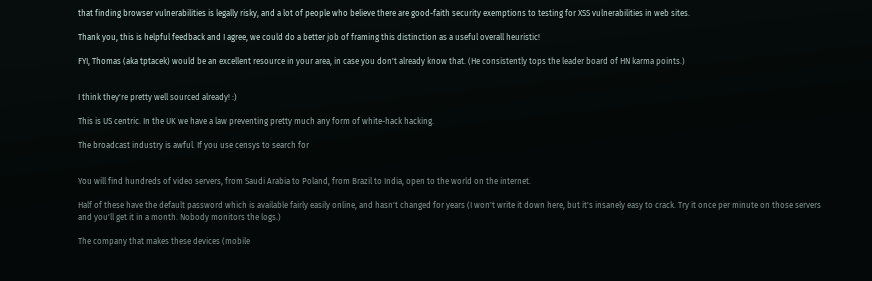that finding browser vulnerabilities is legally risky, and a lot of people who believe there are good-faith security exemptions to testing for XSS vulnerabilities in web sites.

Thank you, this is helpful feedback and I agree, we could do a better job of framing this distinction as a useful overall heuristic!

FYI, Thomas (aka tptacek) would be an excellent resource in your area, in case you don't already know that. (He consistently tops the leader board of HN karma points.)


I think they're pretty well sourced already! :)

This is US centric. In the UK we have a law preventing pretty much any form of white-hack hacking.

The broadcast industry is awful. If you use censys to search for


You will find hundreds of video servers, from Saudi Arabia to Poland, from Brazil to India, open to the world on the internet.

Half of these have the default password which is available fairly easily online, and hasn't changed for years (I won't write it down here, but it's insanely easy to crack. Try it once per minute on those servers and you'll get it in a month. Nobody monitors the logs.)

The company that makes these devices (mobile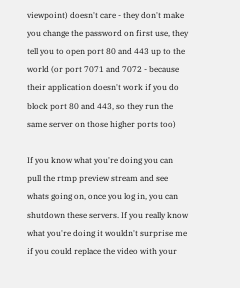viewpoint) doesn't care - they don't make you change the password on first use, they tell you to open port 80 and 443 up to the world (or port 7071 and 7072 - because their application doesn't work if you do block port 80 and 443, so they run the same server on those higher ports too)

If you know what you're doing you can pull the rtmp preview stream and see whats going on, once you log in, you can shutdown these servers. If you really know what you're doing it wouldn't surprise me if you could replace the video with your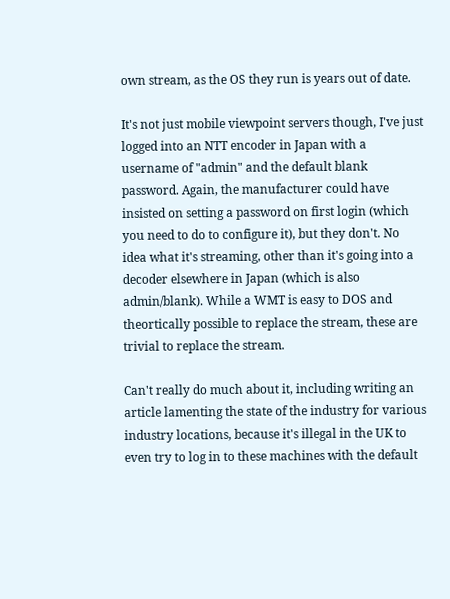own stream, as the OS they run is years out of date.

It's not just mobile viewpoint servers though, I've just logged into an NTT encoder in Japan with a username of "admin" and the default blank password. Again, the manufacturer could have insisted on setting a password on first login (which you need to do to configure it), but they don't. No idea what it's streaming, other than it's going into a decoder elsewhere in Japan (which is also admin/blank). While a WMT is easy to DOS and theortically possible to replace the stream, these are trivial to replace the stream.

Can't really do much about it, including writing an article lamenting the state of the industry for various industry locations, because it's illegal in the UK to even try to log in to these machines with the default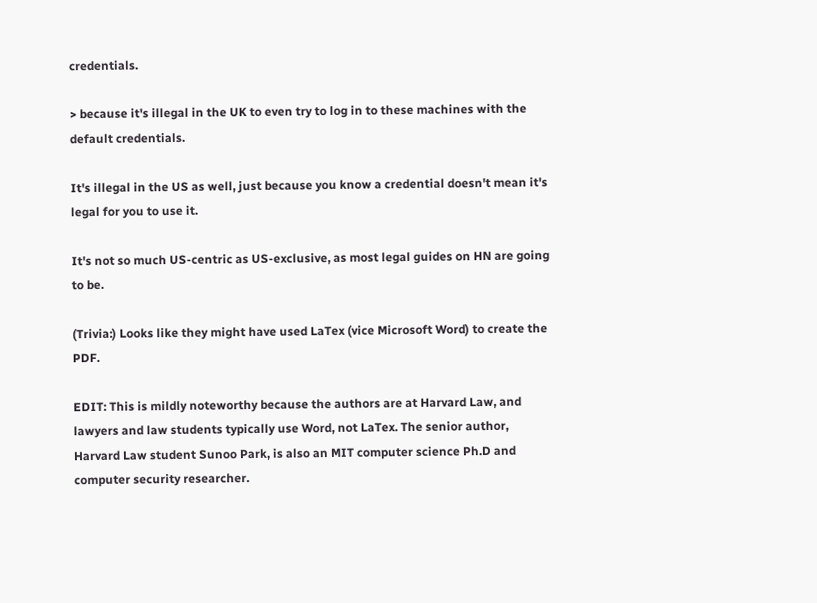credentials.

> because it's illegal in the UK to even try to log in to these machines with the default credentials.

It's illegal in the US as well, just because you know a credential doesn't mean it's legal for you to use it.

It's not so much US-centric as US-exclusive, as most legal guides on HN are going to be.

(Trivia:) Looks like they might have used LaTex (vice Microsoft Word) to create the PDF.

EDIT: This is mildly noteworthy because the authors are at Harvard Law, and lawyers and law students typically use Word, not LaTex. The senior author, Harvard Law student Sunoo Park, is also an MIT computer science Ph.D and computer security researcher.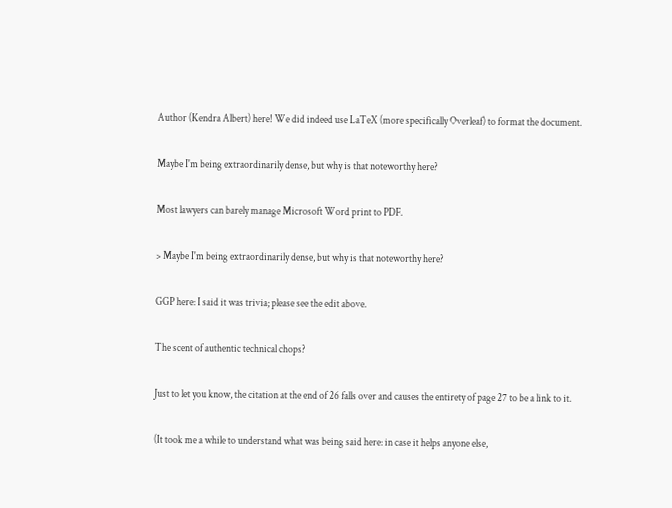Author (Kendra Albert) here! We did indeed use LaTeX (more specifically Overleaf) to format the document.

Maybe I'm being extraordinarily dense, but why is that noteworthy here?

Most lawyers can barely manage Microsoft Word print to PDF.

> Maybe I'm being extraordinarily dense, but why is that noteworthy here?

GGP here: I said it was trivia; please see the edit above.

The scent of authentic technical chops?

Just to let you know, the citation at the end of 26 falls over and causes the entirety of page 27 to be a link to it.

(It took me a while to understand what was being said here: in case it helps anyone else,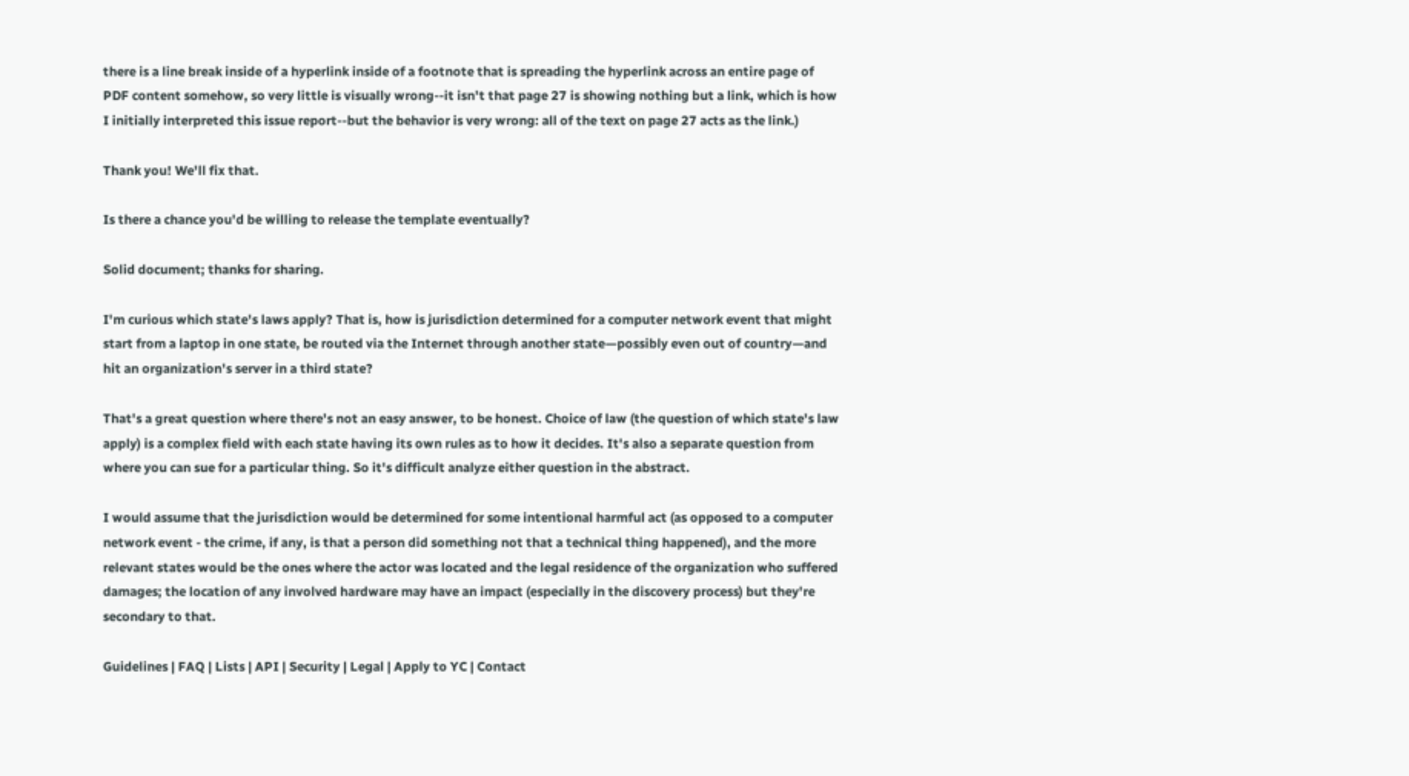there is a line break inside of a hyperlink inside of a footnote that is spreading the hyperlink across an entire page of PDF content somehow, so very little is visually wrong--it isn't that page 27 is showing nothing but a link, which is how I initially interpreted this issue report--but the behavior is very wrong: all of the text on page 27 acts as the link.)

Thank you! We'll fix that.

Is there a chance you'd be willing to release the template eventually?

Solid document; thanks for sharing.

I'm curious which state's laws apply? That is, how is jurisdiction determined for a computer network event that might start from a laptop in one state, be routed via the Internet through another state—possibly even out of country—and hit an organization's server in a third state?

That's a great question where there's not an easy answer, to be honest. Choice of law (the question of which state's law apply) is a complex field with each state having its own rules as to how it decides. It's also a separate question from where you can sue for a particular thing. So it's difficult analyze either question in the abstract.

I would assume that the jurisdiction would be determined for some intentional harmful act (as opposed to a computer network event - the crime, if any, is that a person did something not that a technical thing happened), and the more relevant states would be the ones where the actor was located and the legal residence of the organization who suffered damages; the location of any involved hardware may have an impact (especially in the discovery process) but they're secondary to that.

Guidelines | FAQ | Lists | API | Security | Legal | Apply to YC | Contact